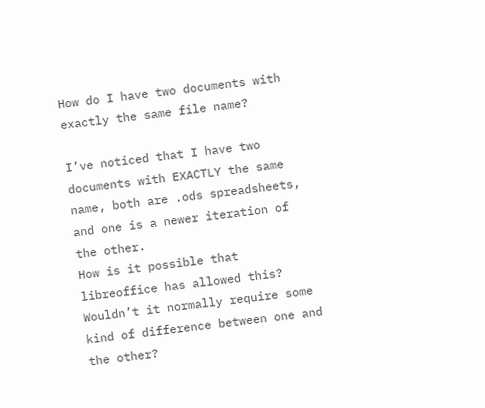How do I have two documents with exactly the same file name?

I’ve noticed that I have two documents with EXACTLY the same name, both are .ods spreadsheets, and one is a newer iteration of the other.
How is it possible that libreoffice has allowed this? Wouldn’t it normally require some kind of difference between one and the other?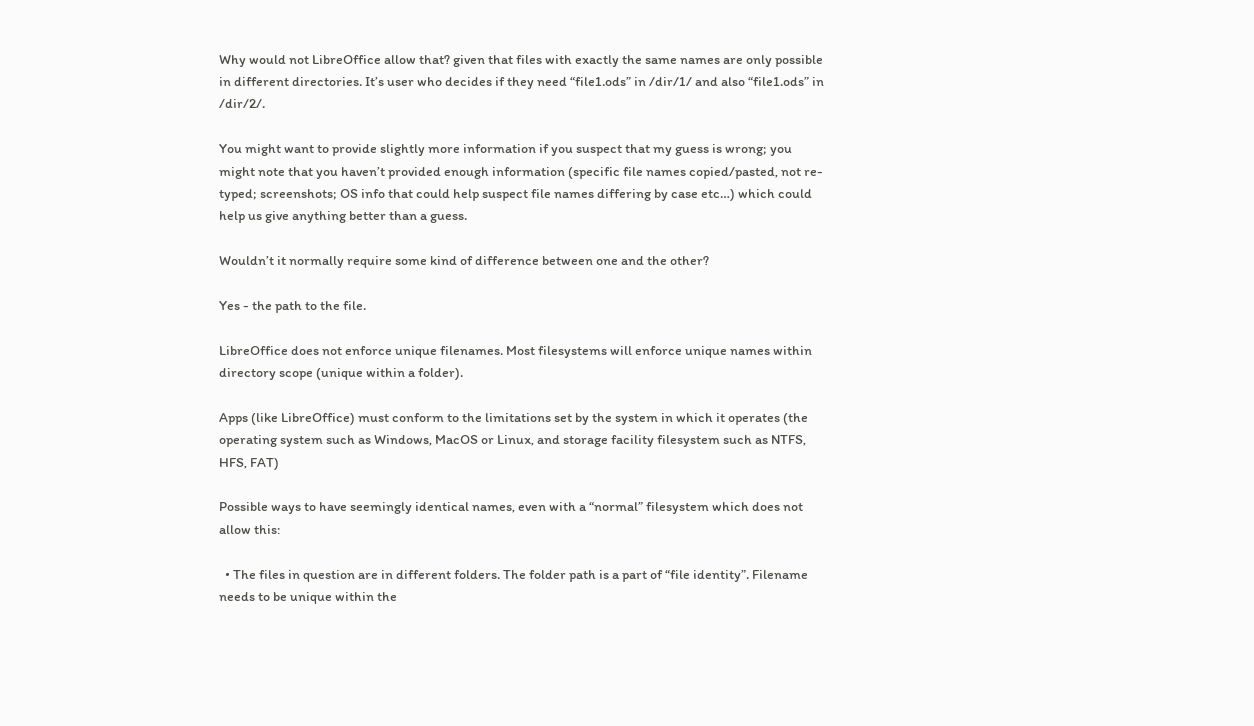Why would not LibreOffice allow that? given that files with exactly the same names are only possible in different directories. It’s user who decides if they need “file1.ods” in /dir/1/ and also “file1.ods” in /dir/2/.

You might want to provide slightly more information if you suspect that my guess is wrong; you might note that you haven’t provided enough information (specific file names copied/pasted, not re-typed; screenshots; OS info that could help suspect file names differing by case etc…) which could help us give anything better than a guess.

Wouldn’t it normally require some kind of difference between one and the other?

Yes - the path to the file.

LibreOffice does not enforce unique filenames. Most filesystems will enforce unique names within directory scope (unique within a folder).

Apps (like LibreOffice) must conform to the limitations set by the system in which it operates (the operating system such as Windows, MacOS or Linux, and storage facility filesystem such as NTFS, HFS, FAT)

Possible ways to have seemingly identical names, even with a “normal” filesystem which does not allow this:

  • The files in question are in different folders. The folder path is a part of “file identity”. Filename needs to be unique within the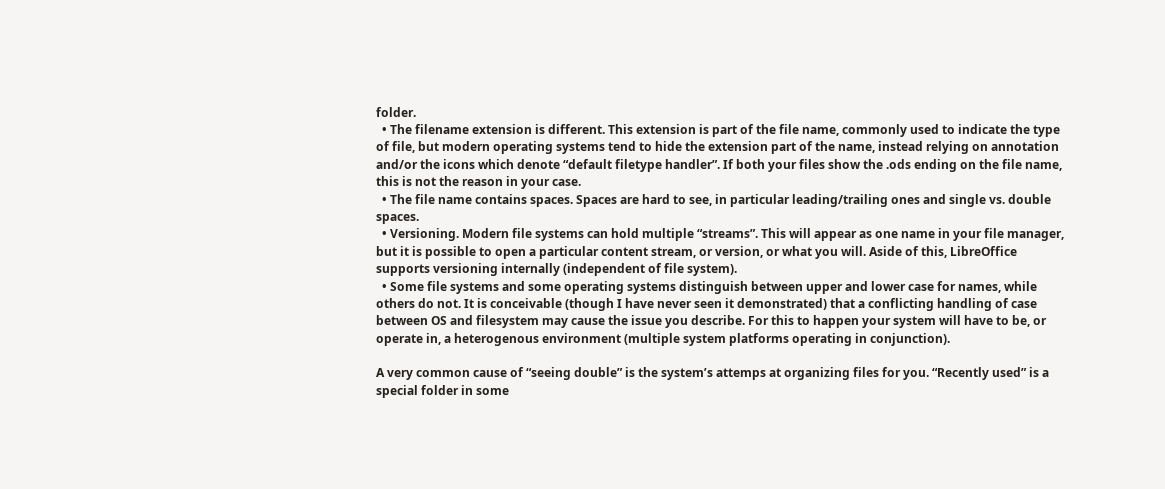folder.
  • The filename extension is different. This extension is part of the file name, commonly used to indicate the type of file, but modern operating systems tend to hide the extension part of the name, instead relying on annotation and/or the icons which denote “default filetype handler”. If both your files show the .ods ending on the file name, this is not the reason in your case.
  • The file name contains spaces. Spaces are hard to see, in particular leading/trailing ones and single vs. double spaces.
  • Versioning. Modern file systems can hold multiple “streams”. This will appear as one name in your file manager, but it is possible to open a particular content stream, or version, or what you will. Aside of this, LibreOffice supports versioning internally (independent of file system).
  • Some file systems and some operating systems distinguish between upper and lower case for names, while others do not. It is conceivable (though I have never seen it demonstrated) that a conflicting handling of case between OS and filesystem may cause the issue you describe. For this to happen your system will have to be, or operate in, a heterogenous environment (multiple system platforms operating in conjunction).

A very common cause of “seeing double” is the system’s attemps at organizing files for you. “Recently used” is a special folder in some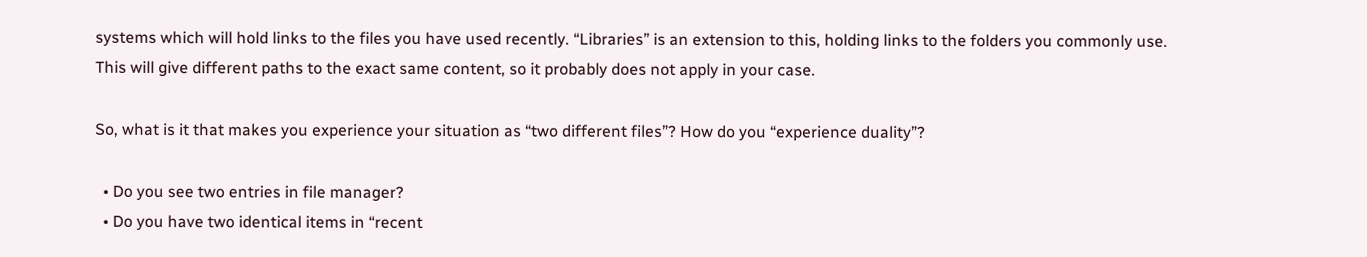systems which will hold links to the files you have used recently. “Libraries” is an extension to this, holding links to the folders you commonly use. This will give different paths to the exact same content, so it probably does not apply in your case.

So, what is it that makes you experience your situation as “two different files”? How do you “experience duality”?

  • Do you see two entries in file manager?
  • Do you have two identical items in “recent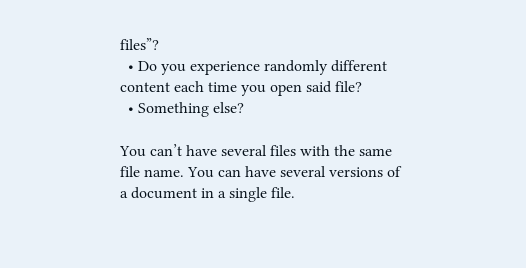files”?
  • Do you experience randomly different content each time you open said file?
  • Something else?

You can’t have several files with the same file name. You can have several versions of a document in a single file.